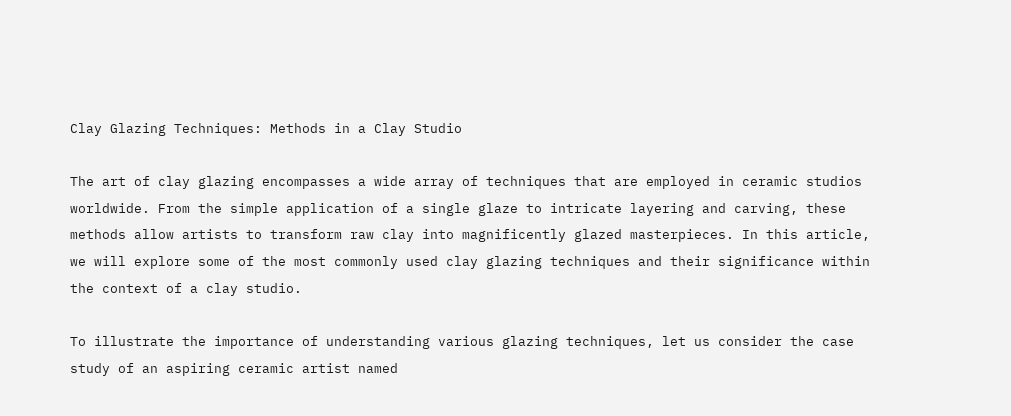Clay Glazing Techniques: Methods in a Clay Studio

The art of clay glazing encompasses a wide array of techniques that are employed in ceramic studios worldwide. From the simple application of a single glaze to intricate layering and carving, these methods allow artists to transform raw clay into magnificently glazed masterpieces. In this article, we will explore some of the most commonly used clay glazing techniques and their significance within the context of a clay studio.

To illustrate the importance of understanding various glazing techniques, let us consider the case study of an aspiring ceramic artist named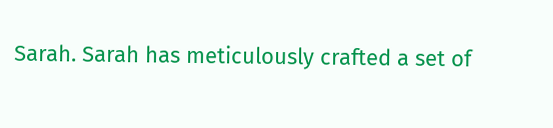Sarah. Sarah has meticulously crafted a set of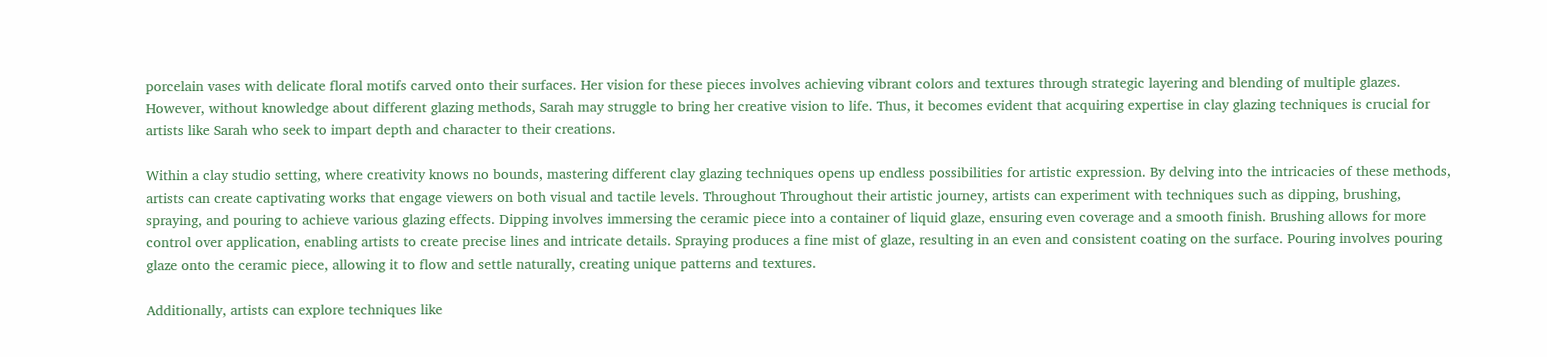porcelain vases with delicate floral motifs carved onto their surfaces. Her vision for these pieces involves achieving vibrant colors and textures through strategic layering and blending of multiple glazes. However, without knowledge about different glazing methods, Sarah may struggle to bring her creative vision to life. Thus, it becomes evident that acquiring expertise in clay glazing techniques is crucial for artists like Sarah who seek to impart depth and character to their creations.

Within a clay studio setting, where creativity knows no bounds, mastering different clay glazing techniques opens up endless possibilities for artistic expression. By delving into the intricacies of these methods, artists can create captivating works that engage viewers on both visual and tactile levels. Throughout Throughout their artistic journey, artists can experiment with techniques such as dipping, brushing, spraying, and pouring to achieve various glazing effects. Dipping involves immersing the ceramic piece into a container of liquid glaze, ensuring even coverage and a smooth finish. Brushing allows for more control over application, enabling artists to create precise lines and intricate details. Spraying produces a fine mist of glaze, resulting in an even and consistent coating on the surface. Pouring involves pouring glaze onto the ceramic piece, allowing it to flow and settle naturally, creating unique patterns and textures.

Additionally, artists can explore techniques like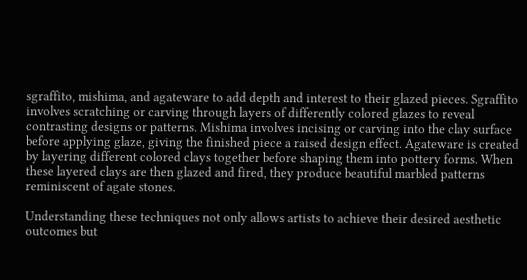sgraffito, mishima, and agateware to add depth and interest to their glazed pieces. Sgraffito involves scratching or carving through layers of differently colored glazes to reveal contrasting designs or patterns. Mishima involves incising or carving into the clay surface before applying glaze, giving the finished piece a raised design effect. Agateware is created by layering different colored clays together before shaping them into pottery forms. When these layered clays are then glazed and fired, they produce beautiful marbled patterns reminiscent of agate stones.

Understanding these techniques not only allows artists to achieve their desired aesthetic outcomes but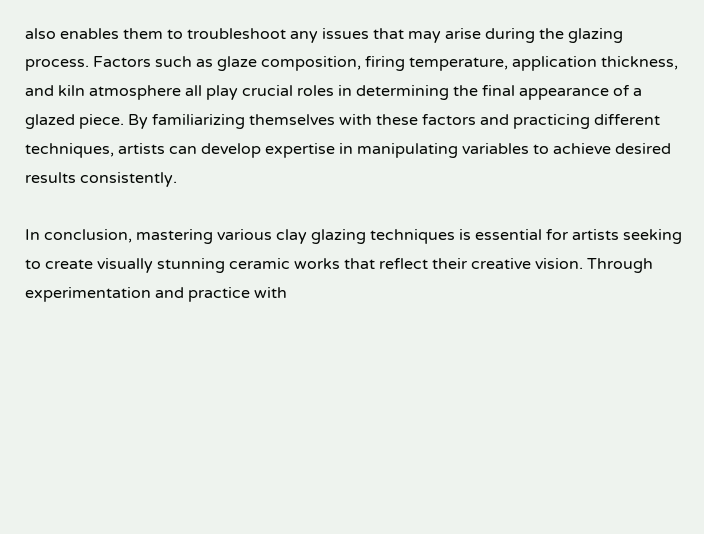also enables them to troubleshoot any issues that may arise during the glazing process. Factors such as glaze composition, firing temperature, application thickness, and kiln atmosphere all play crucial roles in determining the final appearance of a glazed piece. By familiarizing themselves with these factors and practicing different techniques, artists can develop expertise in manipulating variables to achieve desired results consistently.

In conclusion, mastering various clay glazing techniques is essential for artists seeking to create visually stunning ceramic works that reflect their creative vision. Through experimentation and practice with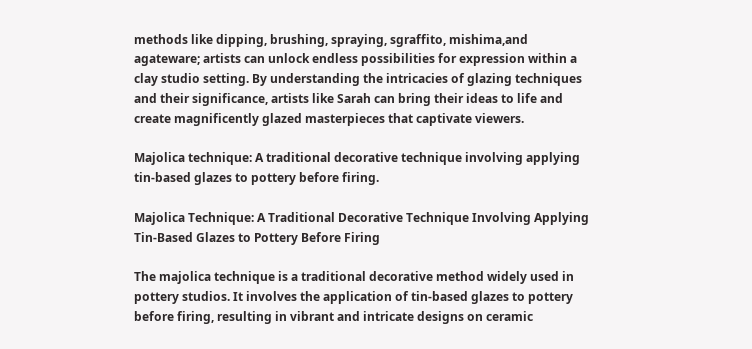methods like dipping, brushing, spraying, sgraffito, mishima,and agateware; artists can unlock endless possibilities for expression within a clay studio setting. By understanding the intricacies of glazing techniques and their significance, artists like Sarah can bring their ideas to life and create magnificently glazed masterpieces that captivate viewers.

Majolica technique: A traditional decorative technique involving applying tin-based glazes to pottery before firing.

Majolica Technique: A Traditional Decorative Technique Involving Applying Tin-Based Glazes to Pottery Before Firing

The majolica technique is a traditional decorative method widely used in pottery studios. It involves the application of tin-based glazes to pottery before firing, resulting in vibrant and intricate designs on ceramic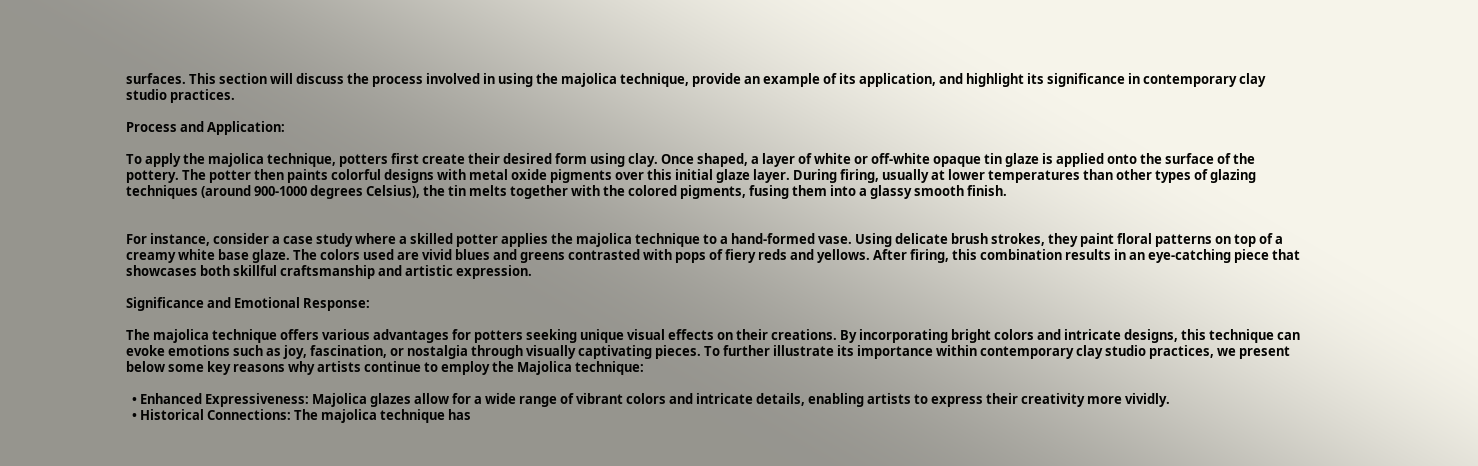surfaces. This section will discuss the process involved in using the majolica technique, provide an example of its application, and highlight its significance in contemporary clay studio practices.

Process and Application:

To apply the majolica technique, potters first create their desired form using clay. Once shaped, a layer of white or off-white opaque tin glaze is applied onto the surface of the pottery. The potter then paints colorful designs with metal oxide pigments over this initial glaze layer. During firing, usually at lower temperatures than other types of glazing techniques (around 900-1000 degrees Celsius), the tin melts together with the colored pigments, fusing them into a glassy smooth finish.


For instance, consider a case study where a skilled potter applies the majolica technique to a hand-formed vase. Using delicate brush strokes, they paint floral patterns on top of a creamy white base glaze. The colors used are vivid blues and greens contrasted with pops of fiery reds and yellows. After firing, this combination results in an eye-catching piece that showcases both skillful craftsmanship and artistic expression.

Significance and Emotional Response:

The majolica technique offers various advantages for potters seeking unique visual effects on their creations. By incorporating bright colors and intricate designs, this technique can evoke emotions such as joy, fascination, or nostalgia through visually captivating pieces. To further illustrate its importance within contemporary clay studio practices, we present below some key reasons why artists continue to employ the Majolica technique:

  • Enhanced Expressiveness: Majolica glazes allow for a wide range of vibrant colors and intricate details, enabling artists to express their creativity more vividly.
  • Historical Connections: The majolica technique has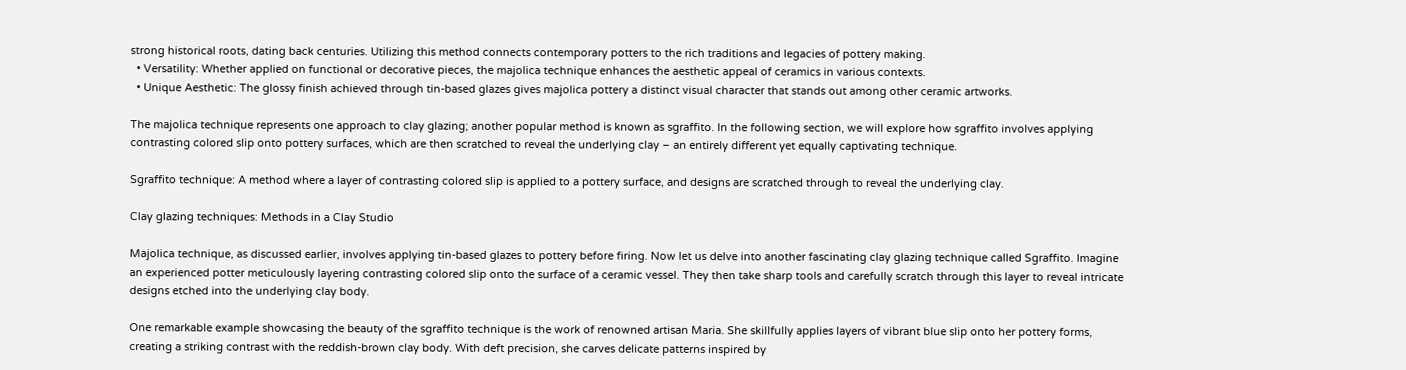strong historical roots, dating back centuries. Utilizing this method connects contemporary potters to the rich traditions and legacies of pottery making.
  • Versatility: Whether applied on functional or decorative pieces, the majolica technique enhances the aesthetic appeal of ceramics in various contexts.
  • Unique Aesthetic: The glossy finish achieved through tin-based glazes gives majolica pottery a distinct visual character that stands out among other ceramic artworks.

The majolica technique represents one approach to clay glazing; another popular method is known as sgraffito. In the following section, we will explore how sgraffito involves applying contrasting colored slip onto pottery surfaces, which are then scratched to reveal the underlying clay – an entirely different yet equally captivating technique.

Sgraffito technique: A method where a layer of contrasting colored slip is applied to a pottery surface, and designs are scratched through to reveal the underlying clay.

Clay glazing techniques: Methods in a Clay Studio

Majolica technique, as discussed earlier, involves applying tin-based glazes to pottery before firing. Now let us delve into another fascinating clay glazing technique called Sgraffito. Imagine an experienced potter meticulously layering contrasting colored slip onto the surface of a ceramic vessel. They then take sharp tools and carefully scratch through this layer to reveal intricate designs etched into the underlying clay body.

One remarkable example showcasing the beauty of the sgraffito technique is the work of renowned artisan Maria. She skillfully applies layers of vibrant blue slip onto her pottery forms, creating a striking contrast with the reddish-brown clay body. With deft precision, she carves delicate patterns inspired by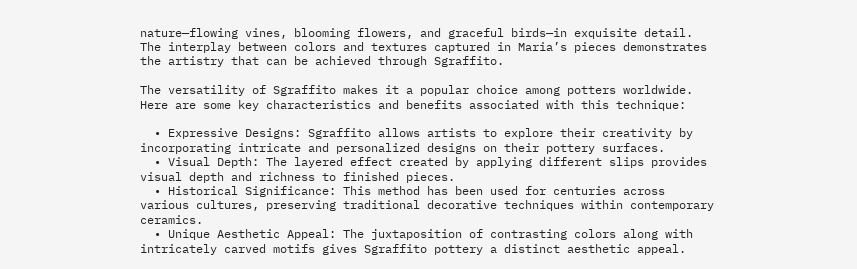nature—flowing vines, blooming flowers, and graceful birds—in exquisite detail. The interplay between colors and textures captured in Maria’s pieces demonstrates the artistry that can be achieved through Sgraffito.

The versatility of Sgraffito makes it a popular choice among potters worldwide. Here are some key characteristics and benefits associated with this technique:

  • Expressive Designs: Sgraffito allows artists to explore their creativity by incorporating intricate and personalized designs on their pottery surfaces.
  • Visual Depth: The layered effect created by applying different slips provides visual depth and richness to finished pieces.
  • Historical Significance: This method has been used for centuries across various cultures, preserving traditional decorative techniques within contemporary ceramics.
  • Unique Aesthetic Appeal: The juxtaposition of contrasting colors along with intricately carved motifs gives Sgraffito pottery a distinct aesthetic appeal.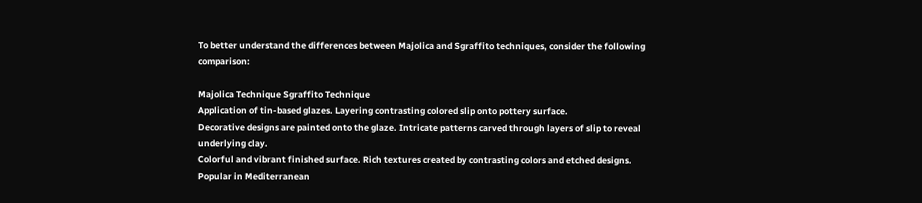To better understand the differences between Majolica and Sgraffito techniques, consider the following comparison:

Majolica Technique Sgraffito Technique
Application of tin-based glazes. Layering contrasting colored slip onto pottery surface.
Decorative designs are painted onto the glaze. Intricate patterns carved through layers of slip to reveal underlying clay.
Colorful and vibrant finished surface. Rich textures created by contrasting colors and etched designs.
Popular in Mediterranean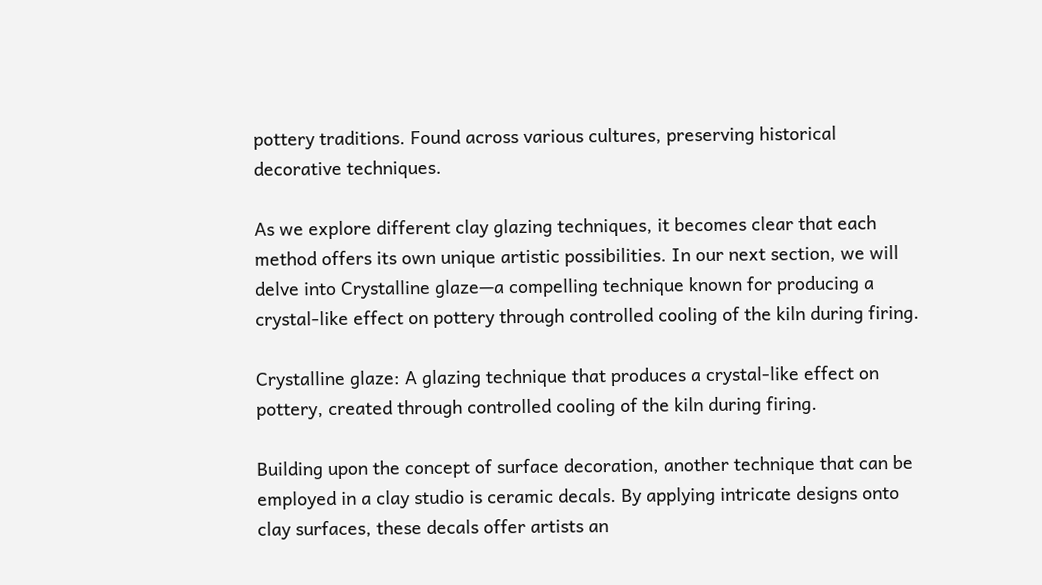pottery traditions. Found across various cultures, preserving historical decorative techniques.

As we explore different clay glazing techniques, it becomes clear that each method offers its own unique artistic possibilities. In our next section, we will delve into Crystalline glaze—a compelling technique known for producing a crystal-like effect on pottery through controlled cooling of the kiln during firing.

Crystalline glaze: A glazing technique that produces a crystal-like effect on pottery, created through controlled cooling of the kiln during firing.

Building upon the concept of surface decoration, another technique that can be employed in a clay studio is ceramic decals. By applying intricate designs onto clay surfaces, these decals offer artists an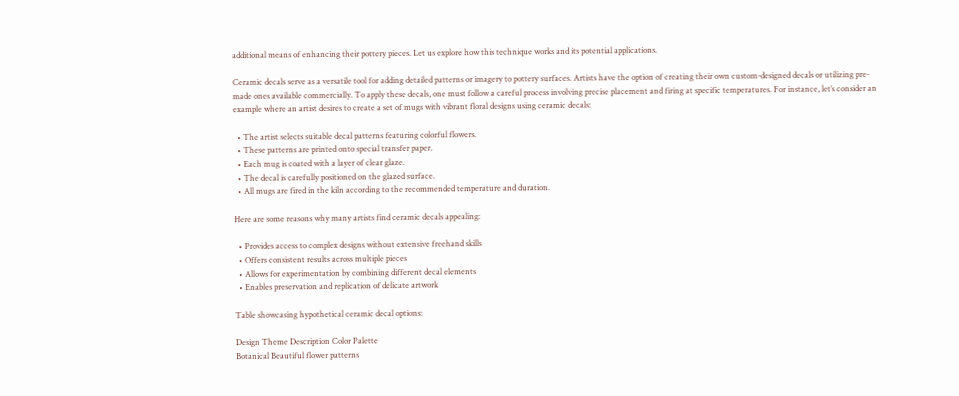additional means of enhancing their pottery pieces. Let us explore how this technique works and its potential applications.

Ceramic decals serve as a versatile tool for adding detailed patterns or imagery to pottery surfaces. Artists have the option of creating their own custom-designed decals or utilizing pre-made ones available commercially. To apply these decals, one must follow a careful process involving precise placement and firing at specific temperatures. For instance, let’s consider an example where an artist desires to create a set of mugs with vibrant floral designs using ceramic decals:

  • The artist selects suitable decal patterns featuring colorful flowers.
  • These patterns are printed onto special transfer paper.
  • Each mug is coated with a layer of clear glaze.
  • The decal is carefully positioned on the glazed surface.
  • All mugs are fired in the kiln according to the recommended temperature and duration.

Here are some reasons why many artists find ceramic decals appealing:

  • Provides access to complex designs without extensive freehand skills
  • Offers consistent results across multiple pieces
  • Allows for experimentation by combining different decal elements
  • Enables preservation and replication of delicate artwork

Table showcasing hypothetical ceramic decal options:

Design Theme Description Color Palette
Botanical Beautiful flower patterns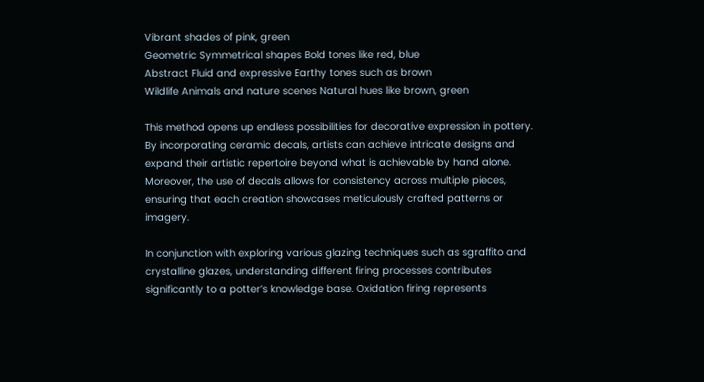Vibrant shades of pink, green
Geometric Symmetrical shapes Bold tones like red, blue
Abstract Fluid and expressive Earthy tones such as brown
Wildlife Animals and nature scenes Natural hues like brown, green

This method opens up endless possibilities for decorative expression in pottery. By incorporating ceramic decals, artists can achieve intricate designs and expand their artistic repertoire beyond what is achievable by hand alone. Moreover, the use of decals allows for consistency across multiple pieces, ensuring that each creation showcases meticulously crafted patterns or imagery.

In conjunction with exploring various glazing techniques such as sgraffito and crystalline glazes, understanding different firing processes contributes significantly to a potter’s knowledge base. Oxidation firing represents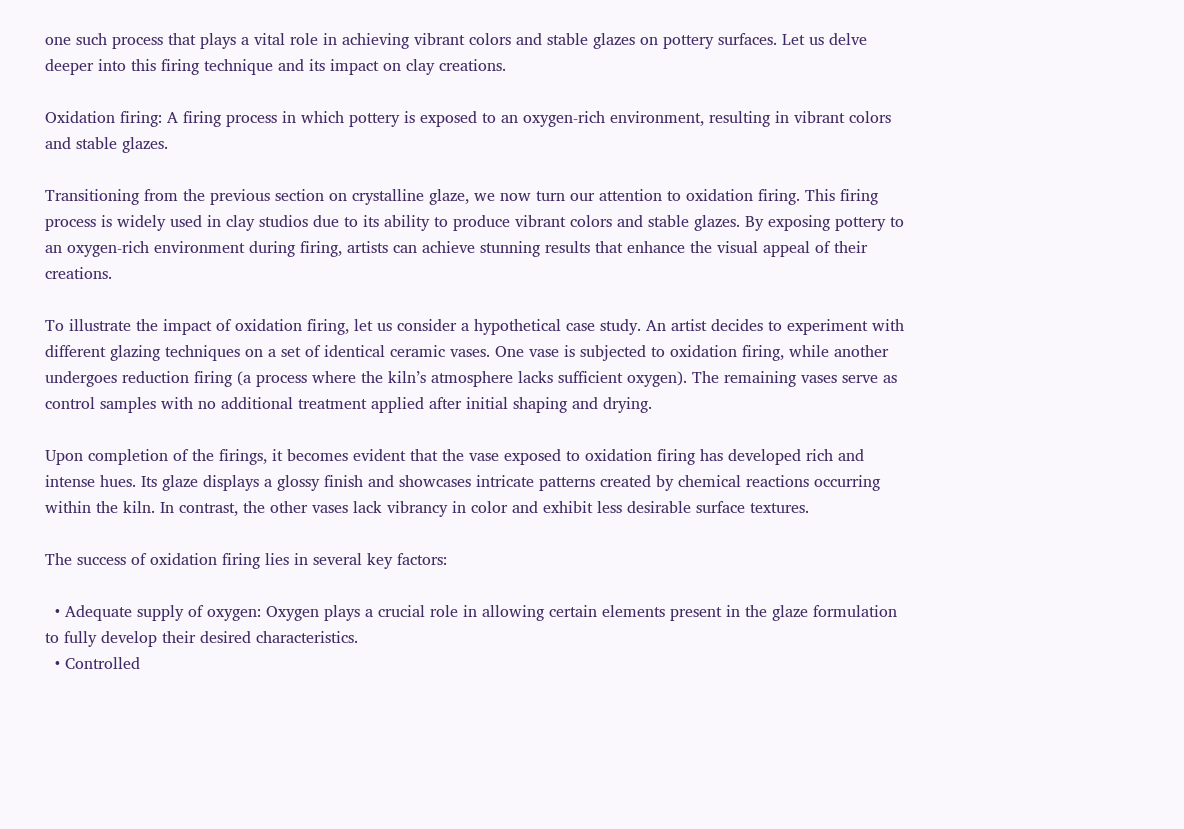one such process that plays a vital role in achieving vibrant colors and stable glazes on pottery surfaces. Let us delve deeper into this firing technique and its impact on clay creations.

Oxidation firing: A firing process in which pottery is exposed to an oxygen-rich environment, resulting in vibrant colors and stable glazes.

Transitioning from the previous section on crystalline glaze, we now turn our attention to oxidation firing. This firing process is widely used in clay studios due to its ability to produce vibrant colors and stable glazes. By exposing pottery to an oxygen-rich environment during firing, artists can achieve stunning results that enhance the visual appeal of their creations.

To illustrate the impact of oxidation firing, let us consider a hypothetical case study. An artist decides to experiment with different glazing techniques on a set of identical ceramic vases. One vase is subjected to oxidation firing, while another undergoes reduction firing (a process where the kiln’s atmosphere lacks sufficient oxygen). The remaining vases serve as control samples with no additional treatment applied after initial shaping and drying.

Upon completion of the firings, it becomes evident that the vase exposed to oxidation firing has developed rich and intense hues. Its glaze displays a glossy finish and showcases intricate patterns created by chemical reactions occurring within the kiln. In contrast, the other vases lack vibrancy in color and exhibit less desirable surface textures.

The success of oxidation firing lies in several key factors:

  • Adequate supply of oxygen: Oxygen plays a crucial role in allowing certain elements present in the glaze formulation to fully develop their desired characteristics.
  • Controlled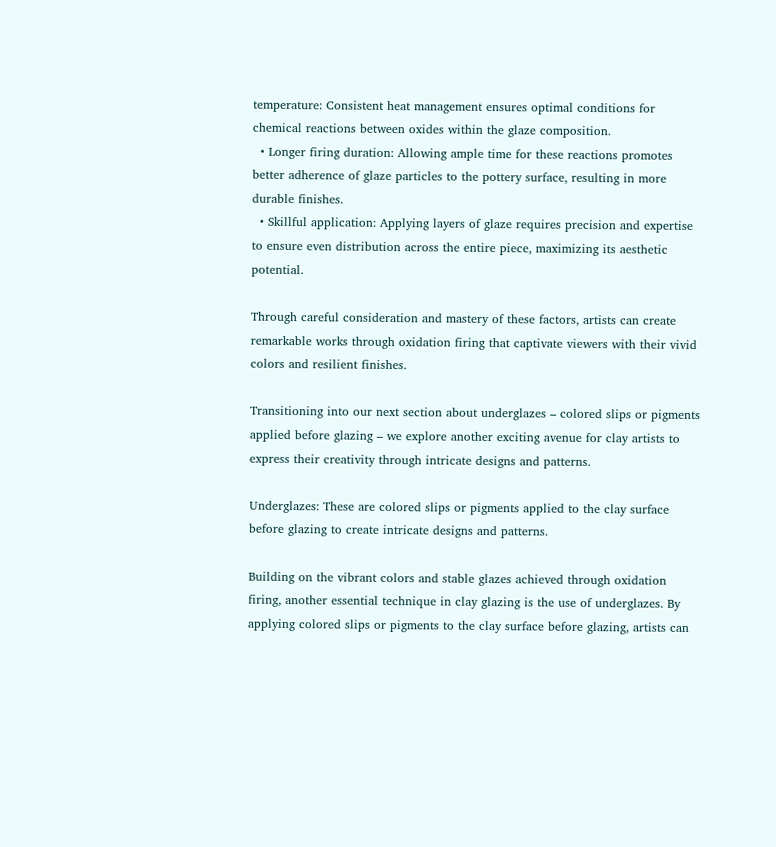temperature: Consistent heat management ensures optimal conditions for chemical reactions between oxides within the glaze composition.
  • Longer firing duration: Allowing ample time for these reactions promotes better adherence of glaze particles to the pottery surface, resulting in more durable finishes.
  • Skillful application: Applying layers of glaze requires precision and expertise to ensure even distribution across the entire piece, maximizing its aesthetic potential.

Through careful consideration and mastery of these factors, artists can create remarkable works through oxidation firing that captivate viewers with their vivid colors and resilient finishes.

Transitioning into our next section about underglazes – colored slips or pigments applied before glazing – we explore another exciting avenue for clay artists to express their creativity through intricate designs and patterns.

Underglazes: These are colored slips or pigments applied to the clay surface before glazing to create intricate designs and patterns.

Building on the vibrant colors and stable glazes achieved through oxidation firing, another essential technique in clay glazing is the use of underglazes. By applying colored slips or pigments to the clay surface before glazing, artists can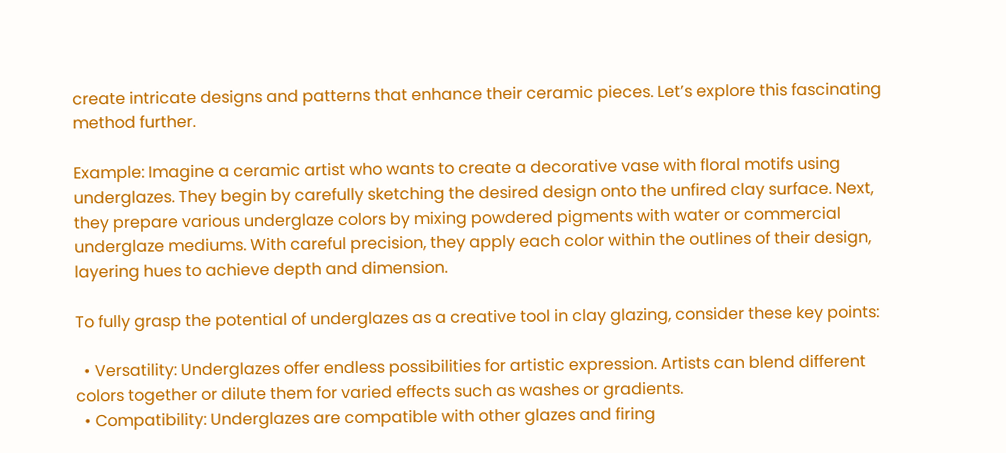create intricate designs and patterns that enhance their ceramic pieces. Let’s explore this fascinating method further.

Example: Imagine a ceramic artist who wants to create a decorative vase with floral motifs using underglazes. They begin by carefully sketching the desired design onto the unfired clay surface. Next, they prepare various underglaze colors by mixing powdered pigments with water or commercial underglaze mediums. With careful precision, they apply each color within the outlines of their design, layering hues to achieve depth and dimension.

To fully grasp the potential of underglazes as a creative tool in clay glazing, consider these key points:

  • Versatility: Underglazes offer endless possibilities for artistic expression. Artists can blend different colors together or dilute them for varied effects such as washes or gradients.
  • Compatibility: Underglazes are compatible with other glazes and firing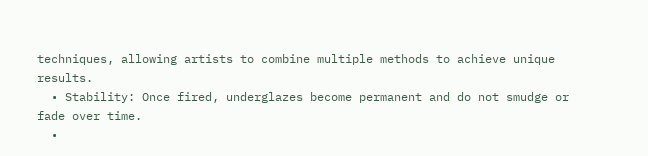techniques, allowing artists to combine multiple methods to achieve unique results.
  • Stability: Once fired, underglazes become permanent and do not smudge or fade over time.
  •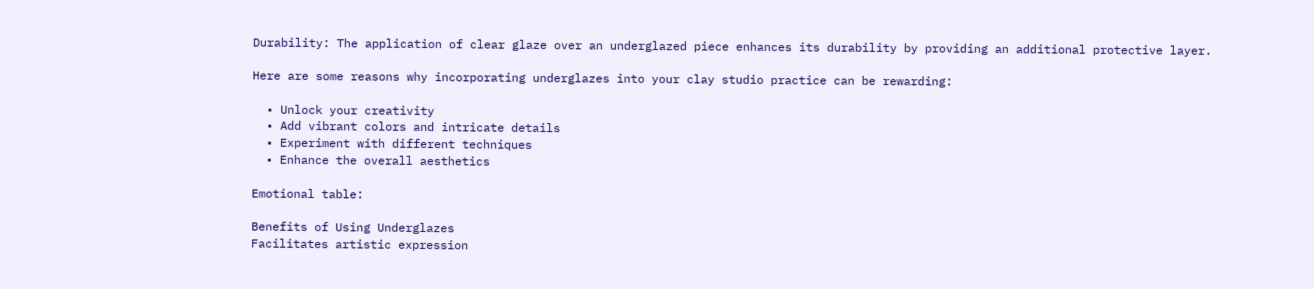Durability: The application of clear glaze over an underglazed piece enhances its durability by providing an additional protective layer.

Here are some reasons why incorporating underglazes into your clay studio practice can be rewarding:

  • Unlock your creativity
  • Add vibrant colors and intricate details
  • Experiment with different techniques
  • Enhance the overall aesthetics

Emotional table:

Benefits of Using Underglazes
Facilitates artistic expression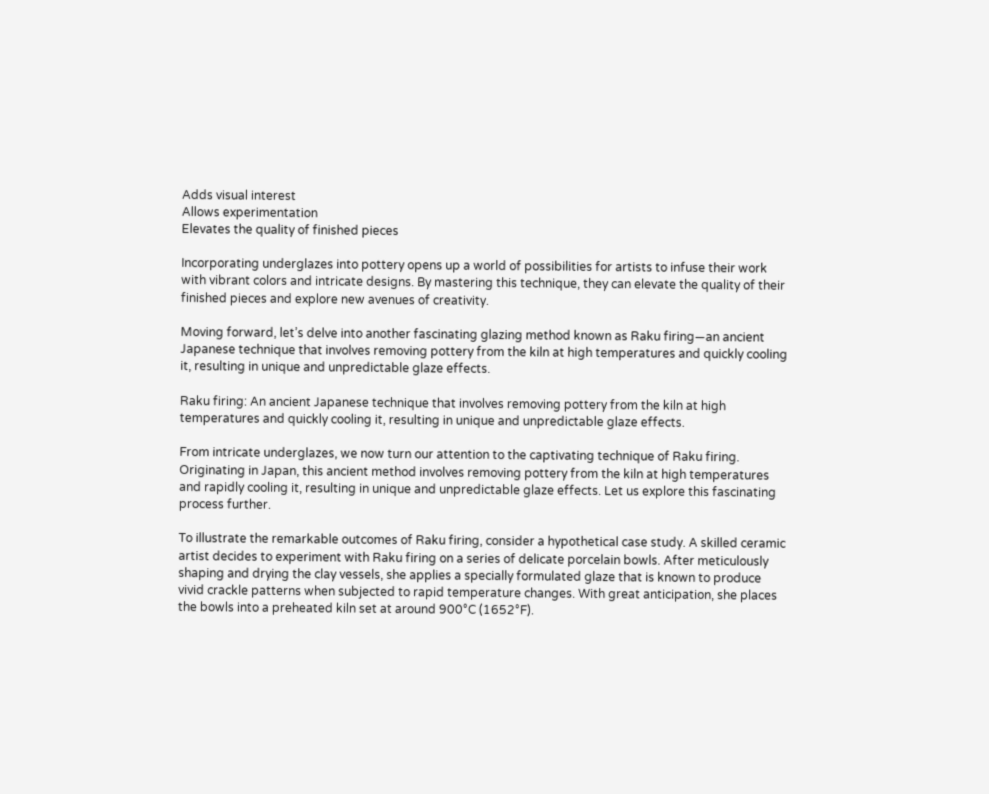Adds visual interest
Allows experimentation
Elevates the quality of finished pieces

Incorporating underglazes into pottery opens up a world of possibilities for artists to infuse their work with vibrant colors and intricate designs. By mastering this technique, they can elevate the quality of their finished pieces and explore new avenues of creativity.

Moving forward, let’s delve into another fascinating glazing method known as Raku firing—an ancient Japanese technique that involves removing pottery from the kiln at high temperatures and quickly cooling it, resulting in unique and unpredictable glaze effects.

Raku firing: An ancient Japanese technique that involves removing pottery from the kiln at high temperatures and quickly cooling it, resulting in unique and unpredictable glaze effects.

From intricate underglazes, we now turn our attention to the captivating technique of Raku firing. Originating in Japan, this ancient method involves removing pottery from the kiln at high temperatures and rapidly cooling it, resulting in unique and unpredictable glaze effects. Let us explore this fascinating process further.

To illustrate the remarkable outcomes of Raku firing, consider a hypothetical case study. A skilled ceramic artist decides to experiment with Raku firing on a series of delicate porcelain bowls. After meticulously shaping and drying the clay vessels, she applies a specially formulated glaze that is known to produce vivid crackle patterns when subjected to rapid temperature changes. With great anticipation, she places the bowls into a preheated kiln set at around 900°C (1652°F).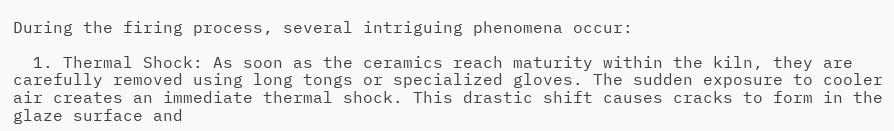During the firing process, several intriguing phenomena occur:

  1. Thermal Shock: As soon as the ceramics reach maturity within the kiln, they are carefully removed using long tongs or specialized gloves. The sudden exposure to cooler air creates an immediate thermal shock. This drastic shift causes cracks to form in the glaze surface and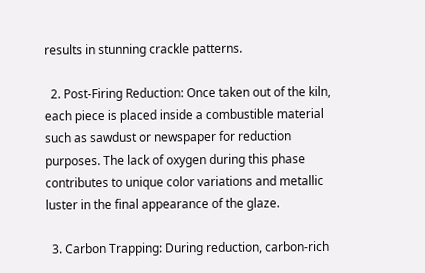results in stunning crackle patterns.

  2. Post-Firing Reduction: Once taken out of the kiln, each piece is placed inside a combustible material such as sawdust or newspaper for reduction purposes. The lack of oxygen during this phase contributes to unique color variations and metallic luster in the final appearance of the glaze.

  3. Carbon Trapping: During reduction, carbon-rich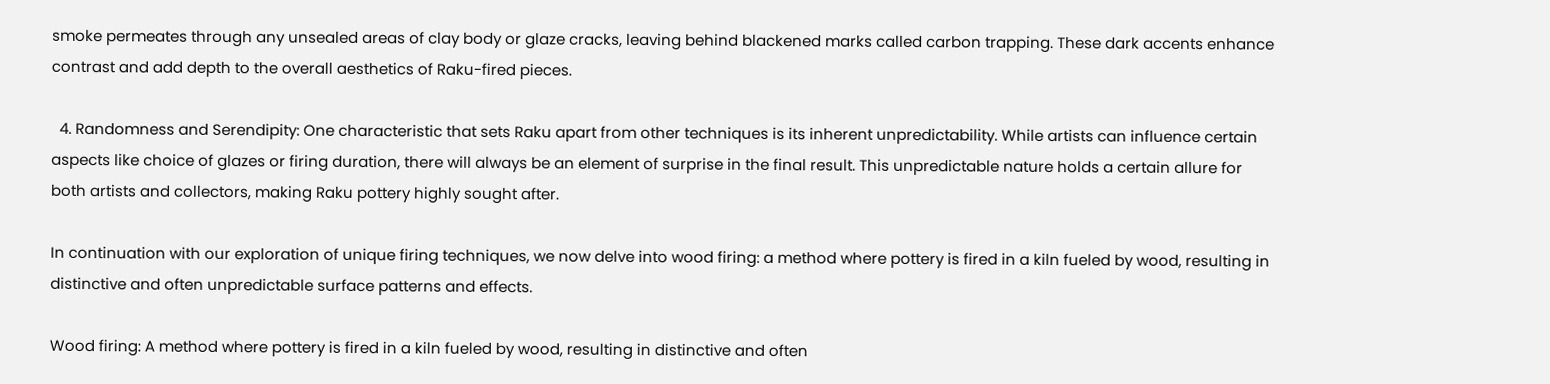smoke permeates through any unsealed areas of clay body or glaze cracks, leaving behind blackened marks called carbon trapping. These dark accents enhance contrast and add depth to the overall aesthetics of Raku-fired pieces.

  4. Randomness and Serendipity: One characteristic that sets Raku apart from other techniques is its inherent unpredictability. While artists can influence certain aspects like choice of glazes or firing duration, there will always be an element of surprise in the final result. This unpredictable nature holds a certain allure for both artists and collectors, making Raku pottery highly sought after.

In continuation with our exploration of unique firing techniques, we now delve into wood firing: a method where pottery is fired in a kiln fueled by wood, resulting in distinctive and often unpredictable surface patterns and effects.

Wood firing: A method where pottery is fired in a kiln fueled by wood, resulting in distinctive and often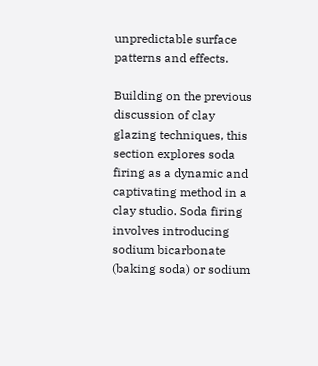unpredictable surface patterns and effects.

Building on the previous discussion of clay glazing techniques, this section explores soda firing as a dynamic and captivating method in a clay studio. Soda firing involves introducing sodium bicarbonate (baking soda) or sodium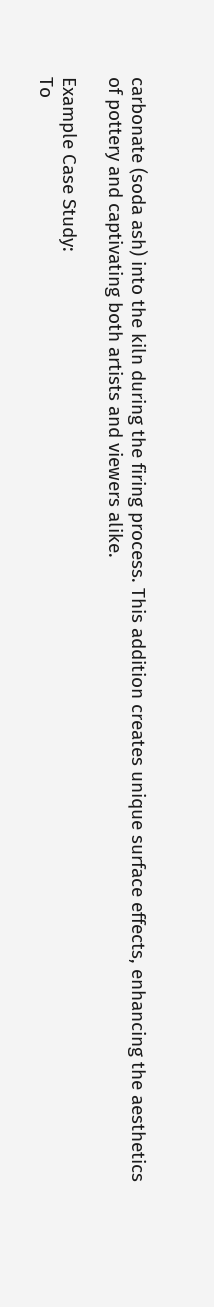carbonate (soda ash) into the kiln during the firing process. This addition creates unique surface effects, enhancing the aesthetics of pottery and captivating both artists and viewers alike.

Example Case Study:
To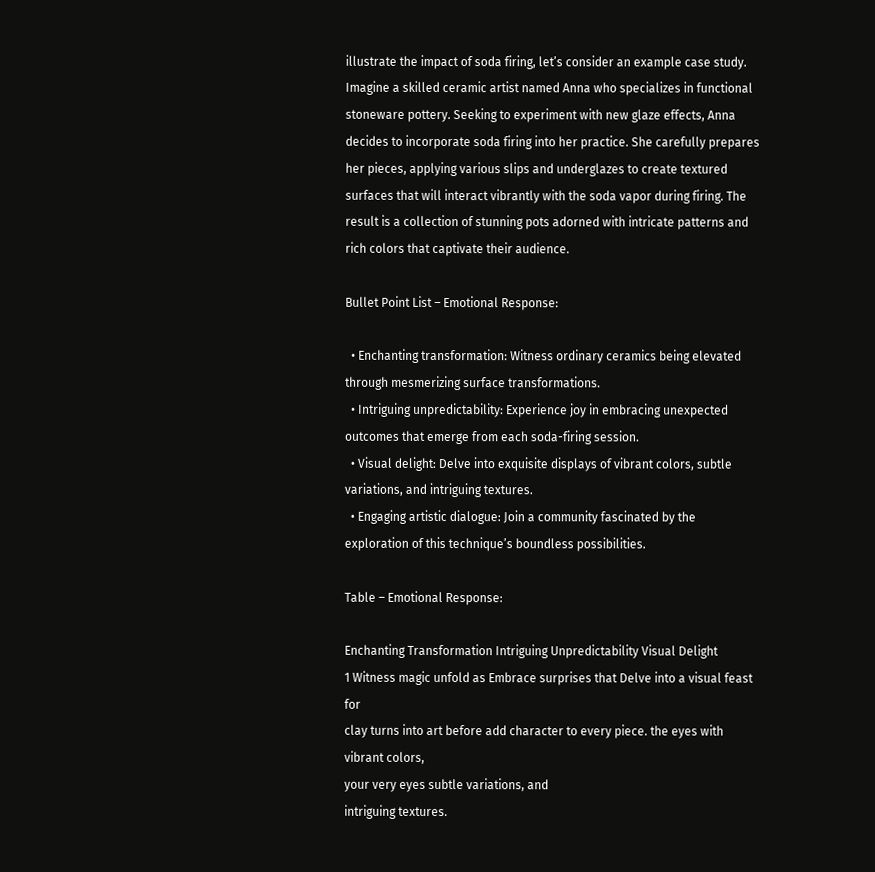illustrate the impact of soda firing, let’s consider an example case study. Imagine a skilled ceramic artist named Anna who specializes in functional stoneware pottery. Seeking to experiment with new glaze effects, Anna decides to incorporate soda firing into her practice. She carefully prepares her pieces, applying various slips and underglazes to create textured surfaces that will interact vibrantly with the soda vapor during firing. The result is a collection of stunning pots adorned with intricate patterns and rich colors that captivate their audience.

Bullet Point List – Emotional Response:

  • Enchanting transformation: Witness ordinary ceramics being elevated through mesmerizing surface transformations.
  • Intriguing unpredictability: Experience joy in embracing unexpected outcomes that emerge from each soda-firing session.
  • Visual delight: Delve into exquisite displays of vibrant colors, subtle variations, and intriguing textures.
  • Engaging artistic dialogue: Join a community fascinated by the exploration of this technique’s boundless possibilities.

Table – Emotional Response:

Enchanting Transformation Intriguing Unpredictability Visual Delight
1 Witness magic unfold as Embrace surprises that Delve into a visual feast for
clay turns into art before add character to every piece. the eyes with vibrant colors,
your very eyes subtle variations, and
intriguing textures.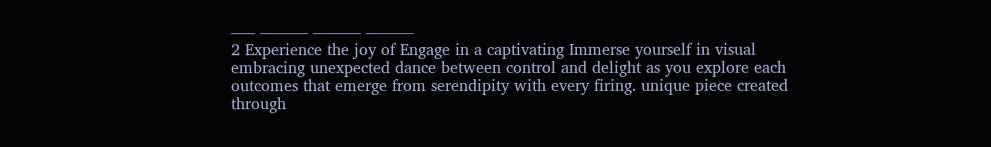—– ——— ——— ———
2 Experience the joy of Engage in a captivating Immerse yourself in visual
embracing unexpected dance between control and delight as you explore each
outcomes that emerge from serendipity with every firing. unique piece created through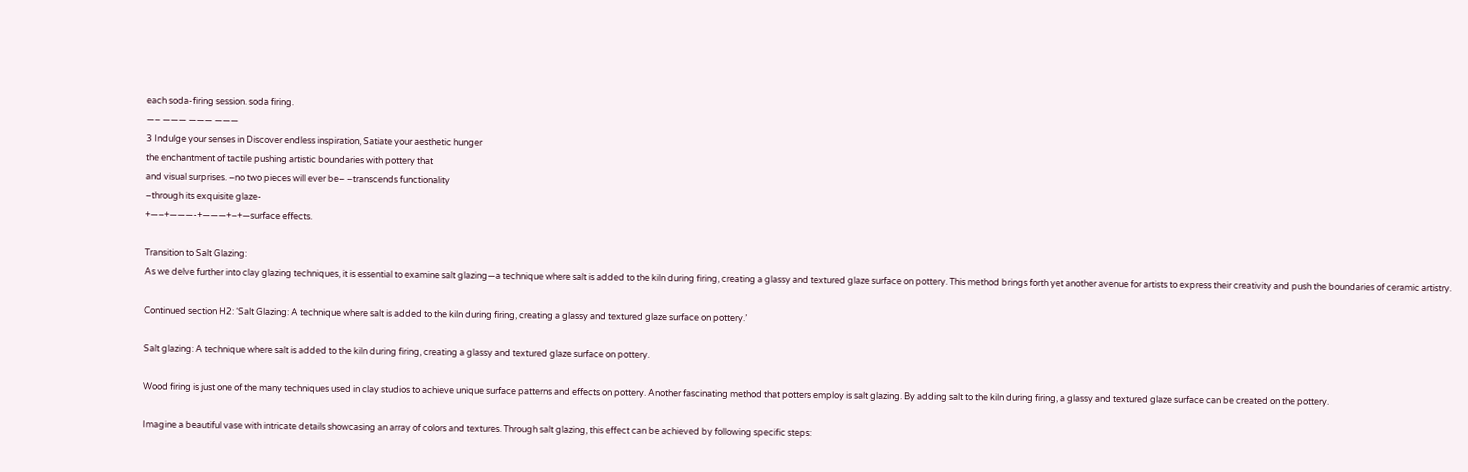each soda-firing session. soda firing.
—– ——— ——— ———
3 Indulge your senses in Discover endless inspiration, Satiate your aesthetic hunger
the enchantment of tactile pushing artistic boundaries with pottery that
and visual surprises. –no two pieces will ever be– –transcends functionality
–through its exquisite glaze-
+—–+———-+———+–+—surface effects.

Transition to Salt Glazing:
As we delve further into clay glazing techniques, it is essential to examine salt glazing—a technique where salt is added to the kiln during firing, creating a glassy and textured glaze surface on pottery. This method brings forth yet another avenue for artists to express their creativity and push the boundaries of ceramic artistry.

Continued section H2: ‘Salt Glazing: A technique where salt is added to the kiln during firing, creating a glassy and textured glaze surface on pottery.’

Salt glazing: A technique where salt is added to the kiln during firing, creating a glassy and textured glaze surface on pottery.

Wood firing is just one of the many techniques used in clay studios to achieve unique surface patterns and effects on pottery. Another fascinating method that potters employ is salt glazing. By adding salt to the kiln during firing, a glassy and textured glaze surface can be created on the pottery.

Imagine a beautiful vase with intricate details showcasing an array of colors and textures. Through salt glazing, this effect can be achieved by following specific steps: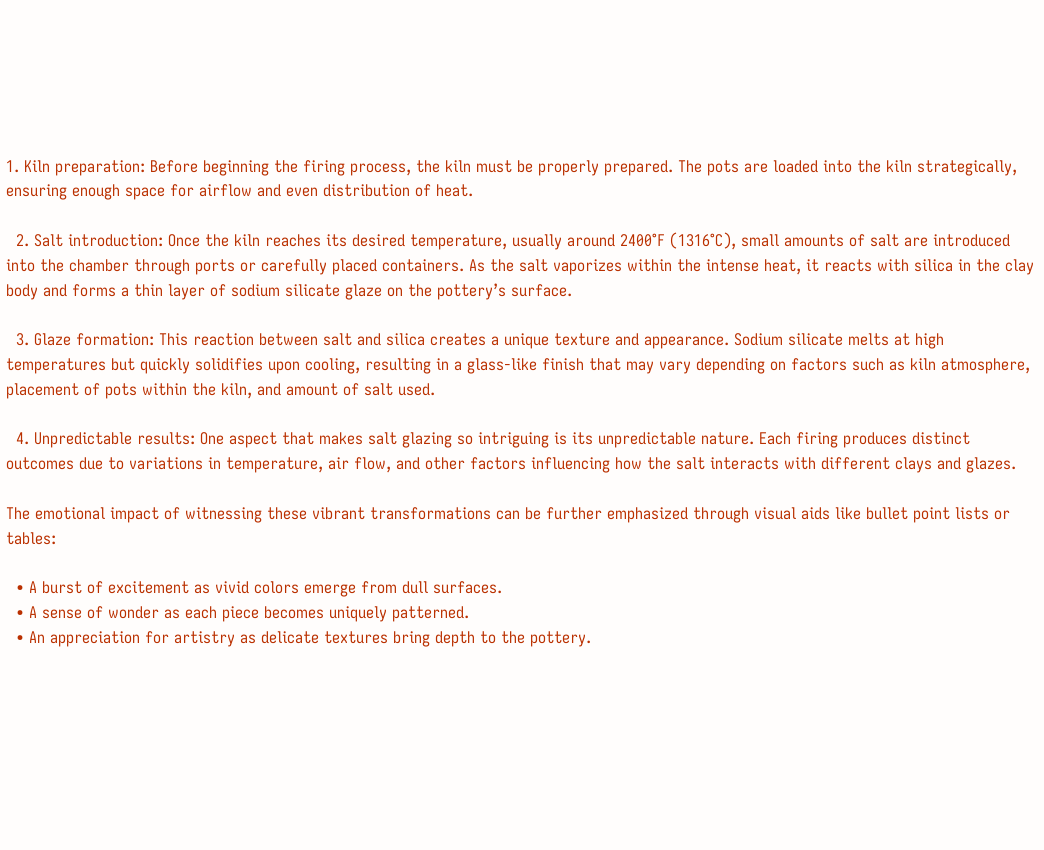1. Kiln preparation: Before beginning the firing process, the kiln must be properly prepared. The pots are loaded into the kiln strategically, ensuring enough space for airflow and even distribution of heat.

  2. Salt introduction: Once the kiln reaches its desired temperature, usually around 2400°F (1316°C), small amounts of salt are introduced into the chamber through ports or carefully placed containers. As the salt vaporizes within the intense heat, it reacts with silica in the clay body and forms a thin layer of sodium silicate glaze on the pottery’s surface.

  3. Glaze formation: This reaction between salt and silica creates a unique texture and appearance. Sodium silicate melts at high temperatures but quickly solidifies upon cooling, resulting in a glass-like finish that may vary depending on factors such as kiln atmosphere, placement of pots within the kiln, and amount of salt used.

  4. Unpredictable results: One aspect that makes salt glazing so intriguing is its unpredictable nature. Each firing produces distinct outcomes due to variations in temperature, air flow, and other factors influencing how the salt interacts with different clays and glazes.

The emotional impact of witnessing these vibrant transformations can be further emphasized through visual aids like bullet point lists or tables:

  • A burst of excitement as vivid colors emerge from dull surfaces.
  • A sense of wonder as each piece becomes uniquely patterned.
  • An appreciation for artistry as delicate textures bring depth to the pottery.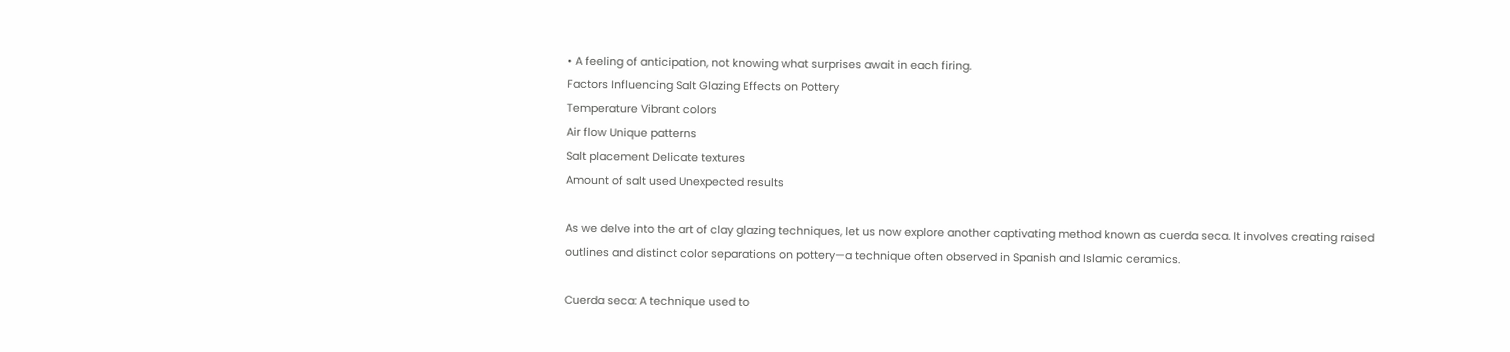• A feeling of anticipation, not knowing what surprises await in each firing.
Factors Influencing Salt Glazing Effects on Pottery
Temperature Vibrant colors
Air flow Unique patterns
Salt placement Delicate textures
Amount of salt used Unexpected results

As we delve into the art of clay glazing techniques, let us now explore another captivating method known as cuerda seca. It involves creating raised outlines and distinct color separations on pottery—a technique often observed in Spanish and Islamic ceramics.

Cuerda seca: A technique used to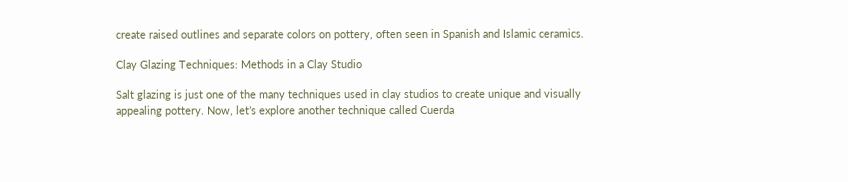create raised outlines and separate colors on pottery, often seen in Spanish and Islamic ceramics.

Clay Glazing Techniques: Methods in a Clay Studio

Salt glazing is just one of the many techniques used in clay studios to create unique and visually appealing pottery. Now, let’s explore another technique called Cuerda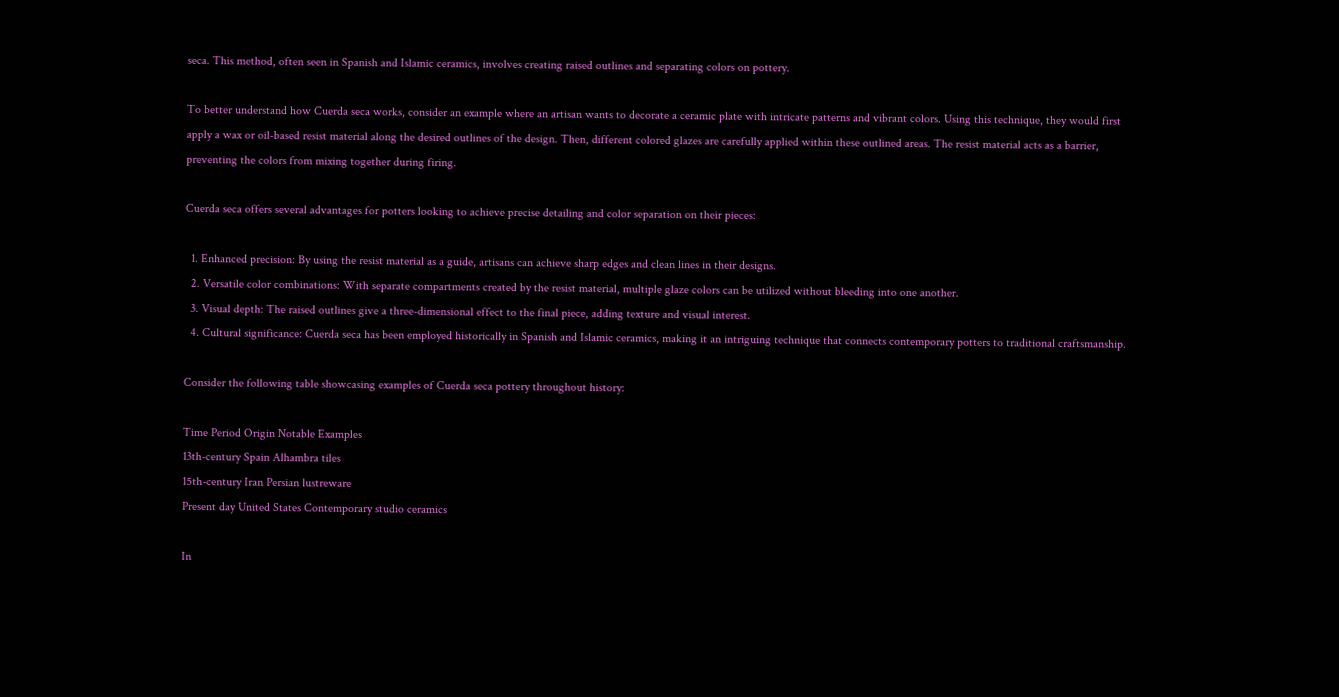seca. This method, often seen in Spanish and Islamic ceramics, involves creating raised outlines and separating colors on pottery.

To better understand how Cuerda seca works, consider an example where an artisan wants to decorate a ceramic plate with intricate patterns and vibrant colors. Using this technique, they would first apply a wax or oil-based resist material along the desired outlines of the design. Then, different colored glazes are carefully applied within these outlined areas. The resist material acts as a barrier, preventing the colors from mixing together during firing.

Cuerda seca offers several advantages for potters looking to achieve precise detailing and color separation on their pieces:

  1. Enhanced precision: By using the resist material as a guide, artisans can achieve sharp edges and clean lines in their designs.
  2. Versatile color combinations: With separate compartments created by the resist material, multiple glaze colors can be utilized without bleeding into one another.
  3. Visual depth: The raised outlines give a three-dimensional effect to the final piece, adding texture and visual interest.
  4. Cultural significance: Cuerda seca has been employed historically in Spanish and Islamic ceramics, making it an intriguing technique that connects contemporary potters to traditional craftsmanship.

Consider the following table showcasing examples of Cuerda seca pottery throughout history:

Time Period Origin Notable Examples
13th-century Spain Alhambra tiles
15th-century Iran Persian lustreware
Present day United States Contemporary studio ceramics

In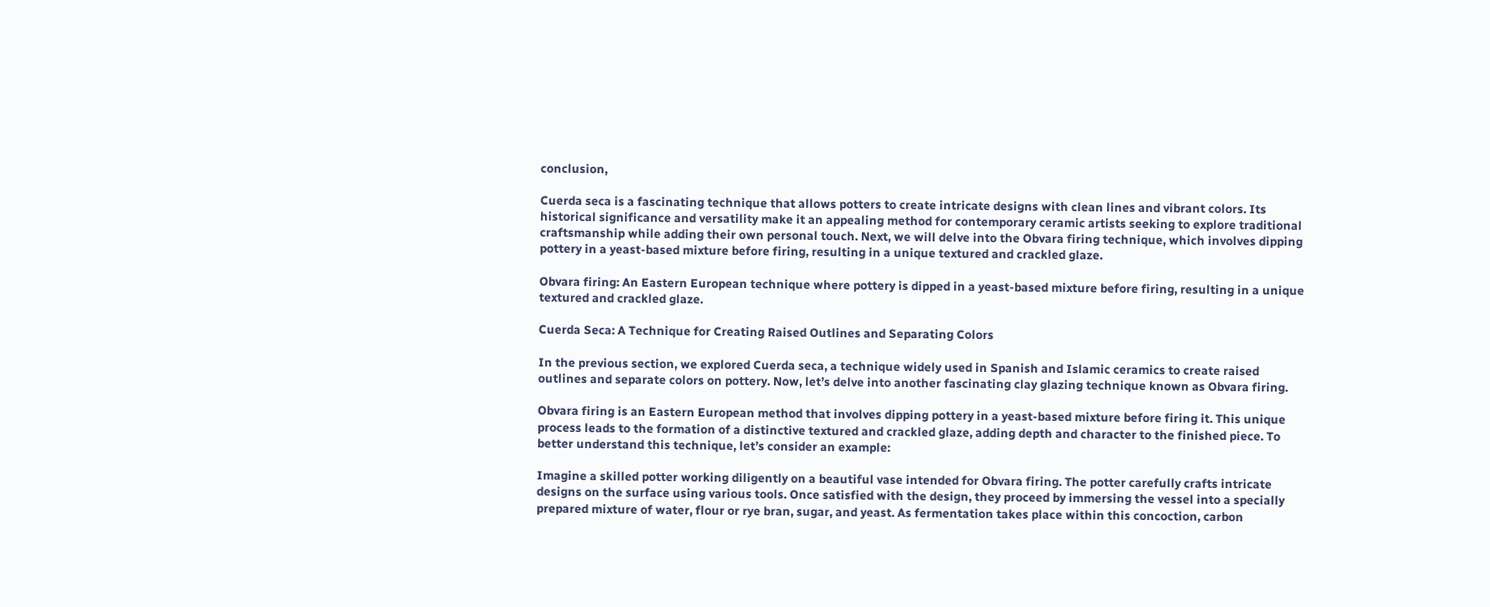conclusion,

Cuerda seca is a fascinating technique that allows potters to create intricate designs with clean lines and vibrant colors. Its historical significance and versatility make it an appealing method for contemporary ceramic artists seeking to explore traditional craftsmanship while adding their own personal touch. Next, we will delve into the Obvara firing technique, which involves dipping pottery in a yeast-based mixture before firing, resulting in a unique textured and crackled glaze.

Obvara firing: An Eastern European technique where pottery is dipped in a yeast-based mixture before firing, resulting in a unique textured and crackled glaze.

Cuerda Seca: A Technique for Creating Raised Outlines and Separating Colors

In the previous section, we explored Cuerda seca, a technique widely used in Spanish and Islamic ceramics to create raised outlines and separate colors on pottery. Now, let’s delve into another fascinating clay glazing technique known as Obvara firing.

Obvara firing is an Eastern European method that involves dipping pottery in a yeast-based mixture before firing it. This unique process leads to the formation of a distinctive textured and crackled glaze, adding depth and character to the finished piece. To better understand this technique, let’s consider an example:

Imagine a skilled potter working diligently on a beautiful vase intended for Obvara firing. The potter carefully crafts intricate designs on the surface using various tools. Once satisfied with the design, they proceed by immersing the vessel into a specially prepared mixture of water, flour or rye bran, sugar, and yeast. As fermentation takes place within this concoction, carbon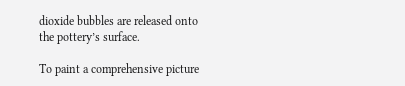dioxide bubbles are released onto the pottery’s surface.

To paint a comprehensive picture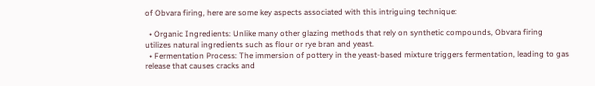of Obvara firing, here are some key aspects associated with this intriguing technique:

  • Organic Ingredients: Unlike many other glazing methods that rely on synthetic compounds, Obvara firing utilizes natural ingredients such as flour or rye bran and yeast.
  • Fermentation Process: The immersion of pottery in the yeast-based mixture triggers fermentation, leading to gas release that causes cracks and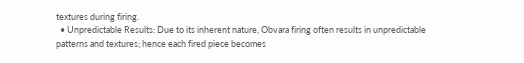textures during firing.
  • Unpredictable Results: Due to its inherent nature, Obvara firing often results in unpredictable patterns and textures; hence each fired piece becomes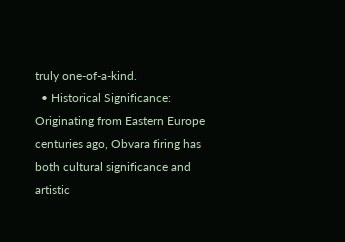truly one-of-a-kind.
  • Historical Significance: Originating from Eastern Europe centuries ago, Obvara firing has both cultural significance and artistic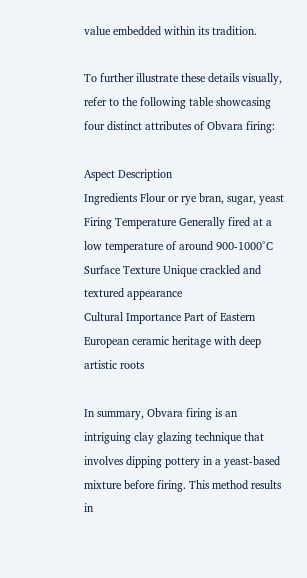value embedded within its tradition.

To further illustrate these details visually, refer to the following table showcasing four distinct attributes of Obvara firing:

Aspect Description
Ingredients Flour or rye bran, sugar, yeast
Firing Temperature Generally fired at a low temperature of around 900-1000°C
Surface Texture Unique crackled and textured appearance
Cultural Importance Part of Eastern European ceramic heritage with deep artistic roots

In summary, Obvara firing is an intriguing clay glazing technique that involves dipping pottery in a yeast-based mixture before firing. This method results in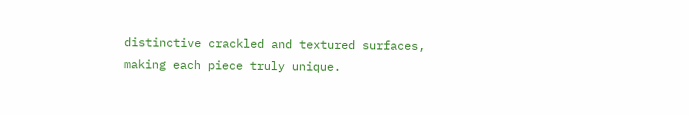distinctive crackled and textured surfaces, making each piece truly unique.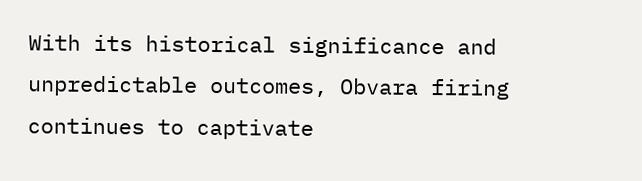With its historical significance and unpredictable outcomes, Obvara firing continues to captivate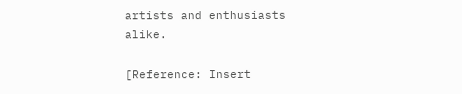artists and enthusiasts alike.

[Reference: Insert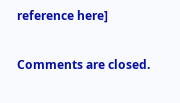reference here]

Comments are closed.